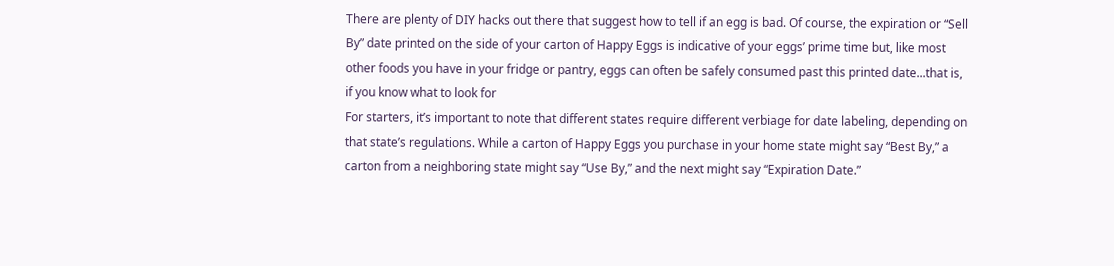There are plenty of DIY hacks out there that suggest how to tell if an egg is bad. Of course, the expiration or “Sell By” date printed on the side of your carton of Happy Eggs is indicative of your eggs’ prime time but, like most other foods you have in your fridge or pantry, eggs can often be safely consumed past this printed date...that is, if you know what to look for
For starters, it’s important to note that different states require different verbiage for date labeling, depending on that state’s regulations. While a carton of Happy Eggs you purchase in your home state might say “Best By,” a carton from a neighboring state might say “Use By,” and the next might say “Expiration Date.”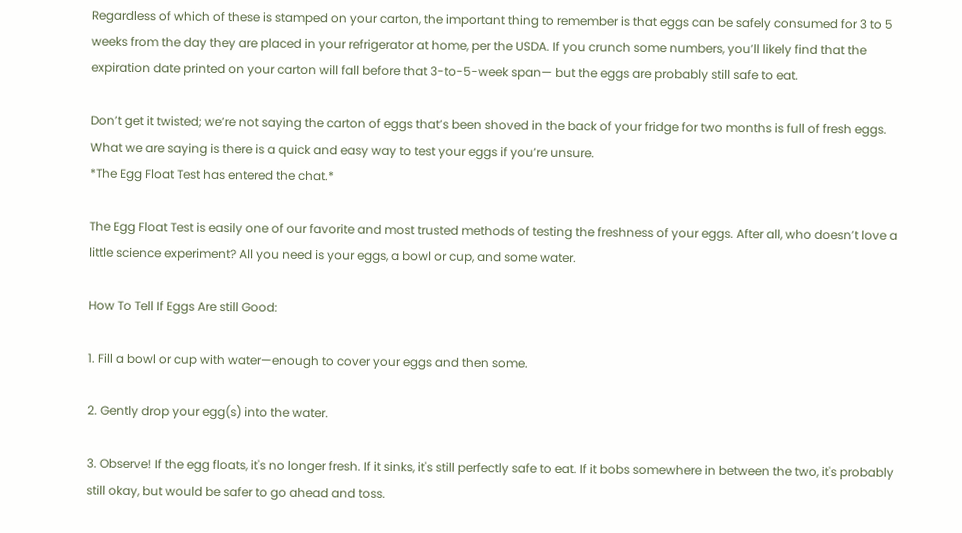Regardless of which of these is stamped on your carton, the important thing to remember is that eggs can be safely consumed for 3 to 5 weeks from the day they are placed in your refrigerator at home, per the USDA. If you crunch some numbers, you’ll likely find that the expiration date printed on your carton will fall before that 3-to-5-week span— but the eggs are probably still safe to eat.

Don’t get it twisted; we’re not saying the carton of eggs that’s been shoved in the back of your fridge for two months is full of fresh eggs. What we are saying is there is a quick and easy way to test your eggs if you’re unsure.
*The Egg Float Test has entered the chat.*

The Egg Float Test is easily one of our favorite and most trusted methods of testing the freshness of your eggs. After all, who doesn’t love a little science experiment? All you need is your eggs, a bowl or cup, and some water.

How To Tell If Eggs Are still Good:

1. Fill a bowl or cup with water—enough to cover your eggs and then some.

2. Gently drop your egg(s) into the water.

3. Observe! If the egg floats, it's no longer fresh. If it sinks, it's still perfectly safe to eat. If it bobs somewhere in between the two, it's probably still okay, but would be safer to go ahead and toss.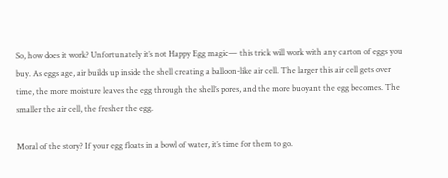So, how does it work? Unfortunately it’s not Happy Egg magic— this trick will work with any carton of eggs you buy. As eggs age, air builds up inside the shell creating a balloon-like air cell. The larger this air cell gets over time, the more moisture leaves the egg through the shell’s pores, and the more buoyant the egg becomes. The smaller the air cell, the fresher the egg.

Moral of the story? If your egg floats in a bowl of water, it’s time for them to go.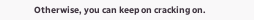Otherwise, you can keep on cracking on.